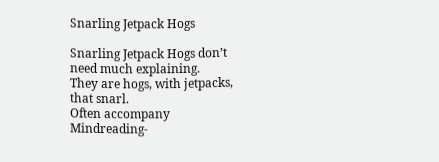Snarling Jetpack Hogs

Snarling Jetpack Hogs don’t need much explaining.
They are hogs, with jetpacks, that snarl.
Often accompany Mindreading-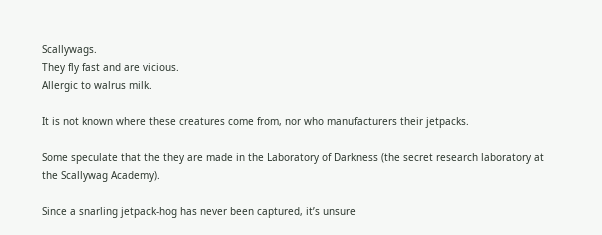Scallywags.
They fly fast and are vicious.
Allergic to walrus milk.

It is not known where these creatures come from, nor who manufacturers their jetpacks.

Some speculate that the they are made in the Laboratory of Darkness (the secret research laboratory at the Scallywag Academy).

Since a snarling jetpack-hog has never been captured, it’s unsure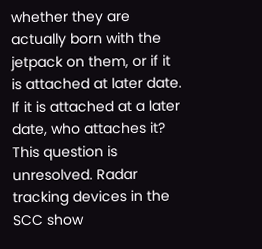whether they are actually born with the jetpack on them, or if it is attached at later date. If it is attached at a later date, who attaches it? This question is unresolved. Radar tracking devices in the SCC show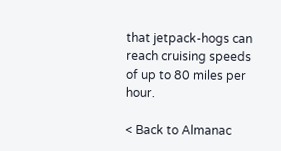that jetpack-hogs can reach cruising speeds of up to 80 miles per hour.

< Back to Almanac